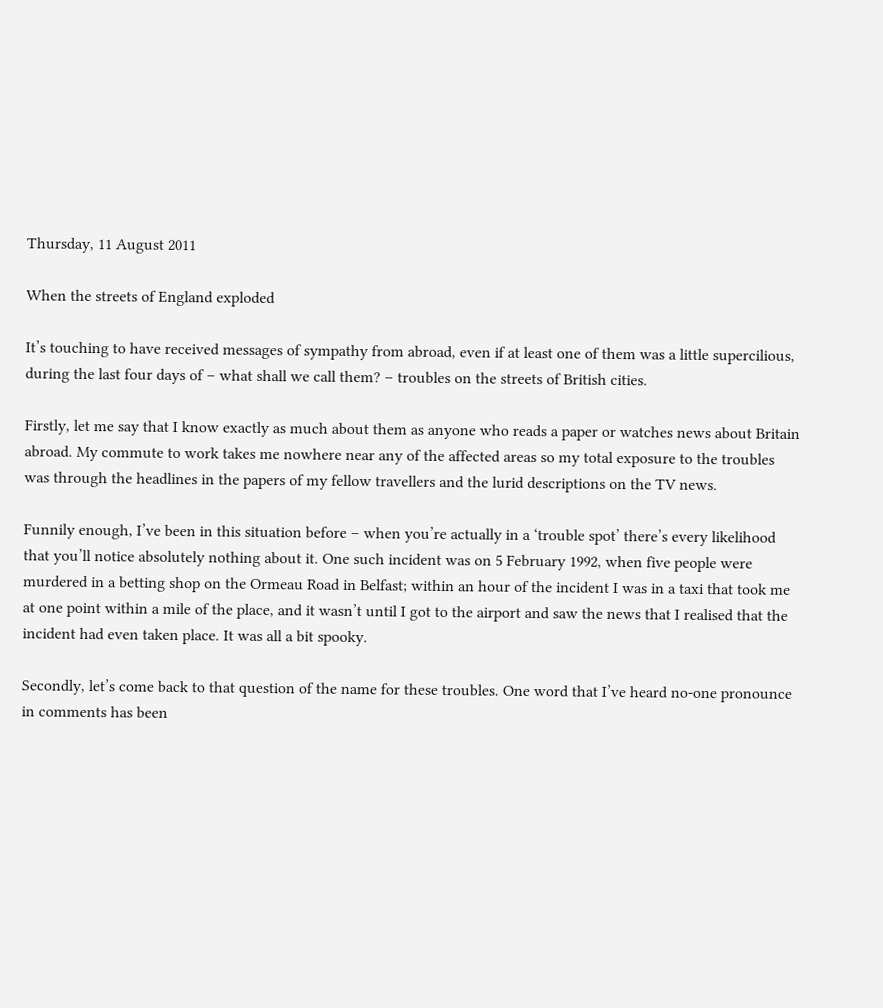Thursday, 11 August 2011

When the streets of England exploded

It’s touching to have received messages of sympathy from abroad, even if at least one of them was a little supercilious, during the last four days of – what shall we call them? – troubles on the streets of British cities.

Firstly, let me say that I know exactly as much about them as anyone who reads a paper or watches news about Britain abroad. My commute to work takes me nowhere near any of the affected areas so my total exposure to the troubles was through the headlines in the papers of my fellow travellers and the lurid descriptions on the TV news.

Funnily enough, I’ve been in this situation before – when you’re actually in a ‘trouble spot’ there’s every likelihood that you’ll notice absolutely nothing about it. One such incident was on 5 February 1992, when five people were murdered in a betting shop on the Ormeau Road in Belfast; within an hour of the incident I was in a taxi that took me at one point within a mile of the place, and it wasn’t until I got to the airport and saw the news that I realised that the incident had even taken place. It was all a bit spooky.

Secondly, let’s come back to that question of the name for these troubles. One word that I’ve heard no-one pronounce in comments has been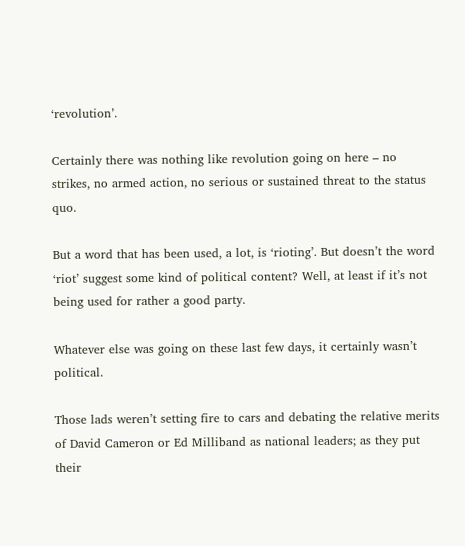‘revolution’.

Certainly there was nothing like revolution going on here – no strikes, no armed action, no serious or sustained threat to the status quo.

But a word that has been used, a lot, is ‘rioting’. But doesn’t the word ‘riot’ suggest some kind of political content? Well, at least if it’s not being used for rather a good party.

Whatever else was going on these last few days, it certainly wasn’t political.

Those lads weren’t setting fire to cars and debating the relative merits of David Cameron or Ed Milliband as national leaders; as they put their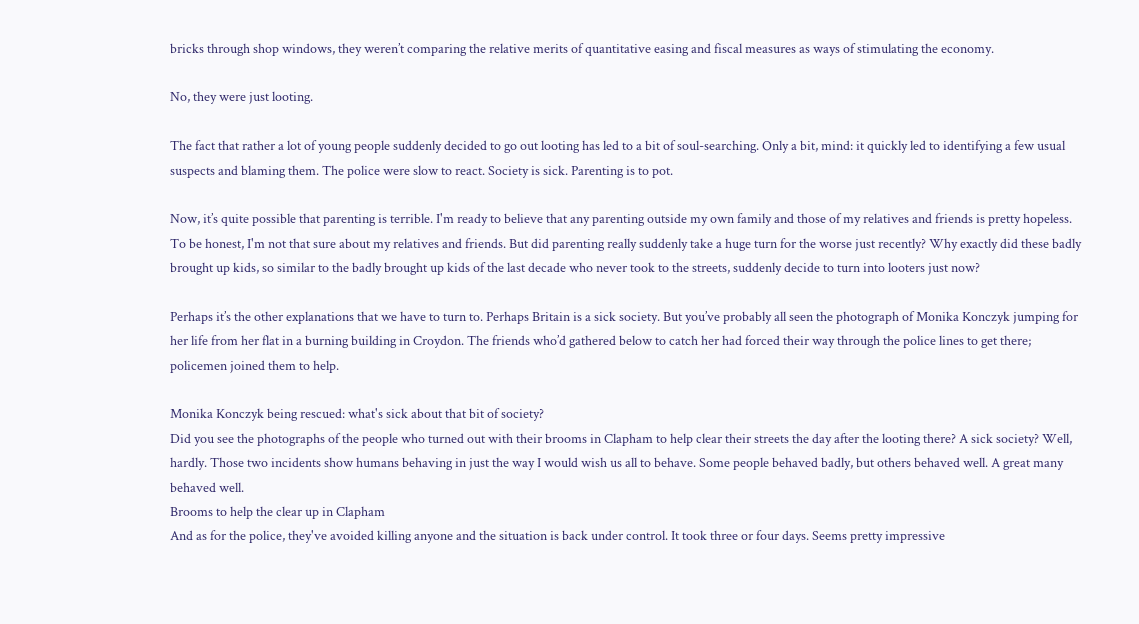bricks through shop windows, they weren’t comparing the relative merits of quantitative easing and fiscal measures as ways of stimulating the economy.

No, they were just looting.

The fact that rather a lot of young people suddenly decided to go out looting has led to a bit of soul-searching. Only a bit, mind: it quickly led to identifying a few usual suspects and blaming them. The police were slow to react. Society is sick. Parenting is to pot.

Now, it’s quite possible that parenting is terrible. I'm ready to believe that any parenting outside my own family and those of my relatives and friends is pretty hopeless. To be honest, I'm not that sure about my relatives and friends. But did parenting really suddenly take a huge turn for the worse just recently? Why exactly did these badly brought up kids, so similar to the badly brought up kids of the last decade who never took to the streets, suddenly decide to turn into looters just now?

Perhaps it’s the other explanations that we have to turn to. Perhaps Britain is a sick society. But you’ve probably all seen the photograph of Monika Konczyk jumping for her life from her flat in a burning building in Croydon. The friends who’d gathered below to catch her had forced their way through the police lines to get there; policemen joined them to help.

Monika Konczyk being rescued: what's sick about that bit of society?
Did you see the photographs of the people who turned out with their brooms in Clapham to help clear their streets the day after the looting there? A sick society? Well, hardly. Those two incidents show humans behaving in just the way I would wish us all to behave. Some people behaved badly, but others behaved well. A great many behaved well.
Brooms to help the clear up in Clapham
And as for the police, they've avoided killing anyone and the situation is back under control. It took three or four days. Seems pretty impressive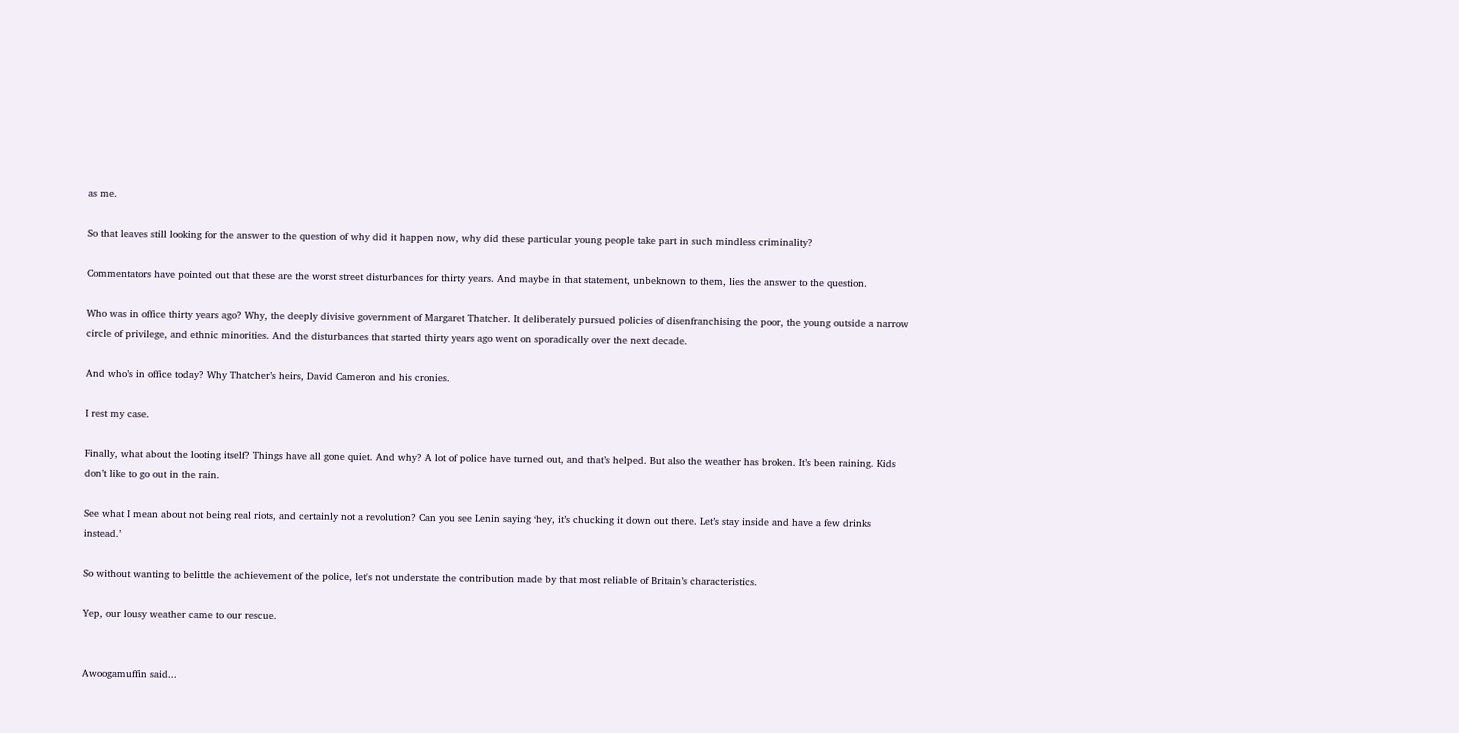as me.

So that leaves still looking for the answer to the question of why did it happen now, why did these particular young people take part in such mindless criminality?

Commentators have pointed out that these are the worst street disturbances for thirty years. And maybe in that statement, unbeknown to them, lies the answer to the question.

Who was in office thirty years ago? Why, the deeply divisive government of Margaret Thatcher. It deliberately pursued policies of disenfranchising the poor, the young outside a narrow circle of privilege, and ethnic minorities. And the disturbances that started thirty years ago went on sporadically over the next decade.

And who’s in office today? Why Thatcher’s heirs, David Cameron and his cronies.

I rest my case.

Finally, what about the looting itself? Things have all gone quiet. And why? A lot of police have turned out, and that’s helped. But also the weather has broken. It’s been raining. Kids don’t like to go out in the rain.

See what I mean about not being real riots, and certainly not a revolution? Can you see Lenin saying ‘hey, it’s chucking it down out there. Let’s stay inside and have a few drinks instead.’

So without wanting to belittle the achievement of the police, let's not understate the contribution made by that most reliable of Britain’s characteristics.

Yep, our lousy weather came to our rescue.


Awoogamuffin said...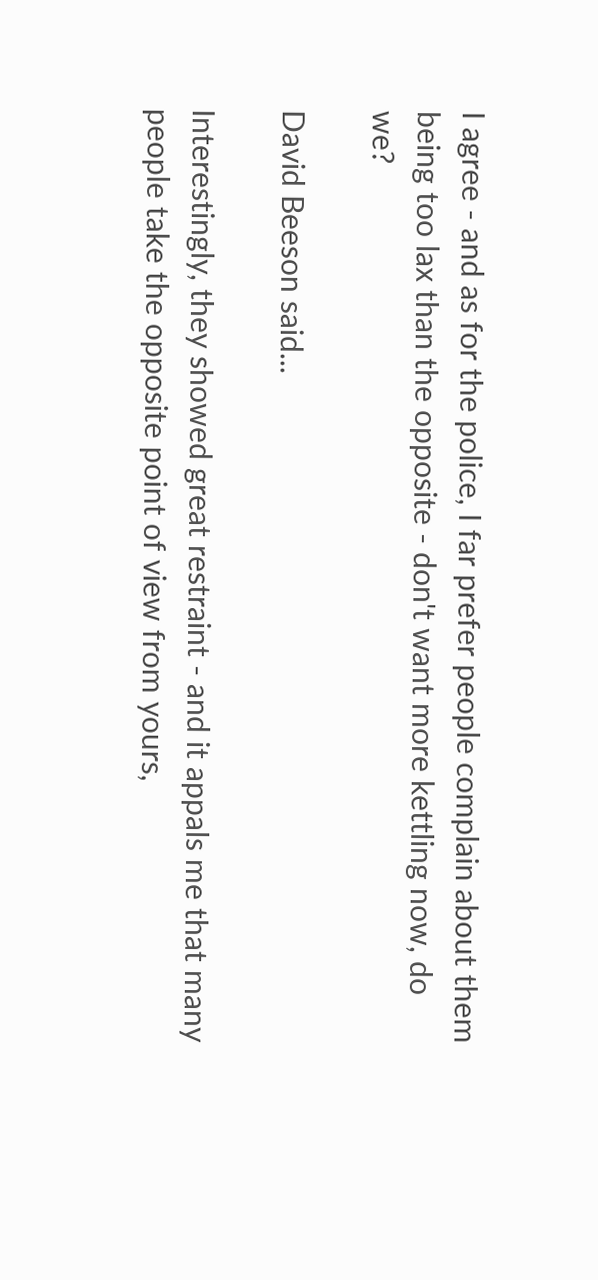I agree - and as for the police, I far prefer people complain about them being too lax than the opposite - don't want more kettling now, do we?

David Beeson said...

Interestingly, they showed great restraint - and it appals me that many people take the opposite point of view from yours,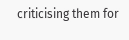criticising them for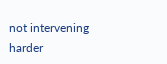not intervening harder